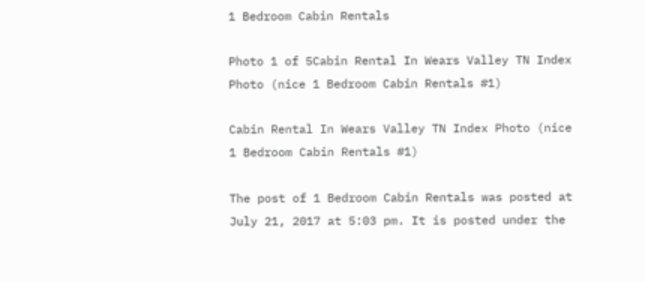1 Bedroom Cabin Rentals

Photo 1 of 5Cabin Rental In Wears Valley TN Index Photo (nice 1 Bedroom Cabin Rentals #1)

Cabin Rental In Wears Valley TN Index Photo (nice 1 Bedroom Cabin Rentals #1)

The post of 1 Bedroom Cabin Rentals was posted at July 21, 2017 at 5:03 pm. It is posted under the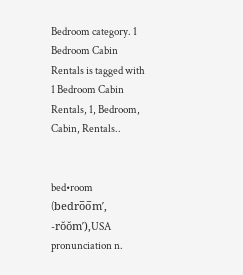Bedroom category. 1 Bedroom Cabin Rentals is tagged with 1 Bedroom Cabin Rentals, 1, Bedroom, Cabin, Rentals..


bed•room (bedro̅o̅m′, -rŏŏm′),USA pronunciation n.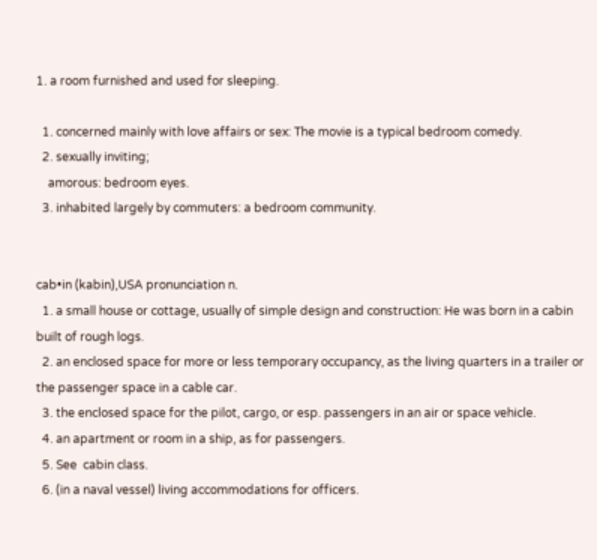1. a room furnished and used for sleeping.

  1. concerned mainly with love affairs or sex: The movie is a typical bedroom comedy.
  2. sexually inviting;
    amorous: bedroom eyes.
  3. inhabited largely by commuters: a bedroom community.


cab•in (kabin),USA pronunciation n.
  1. a small house or cottage, usually of simple design and construction: He was born in a cabin built of rough logs.
  2. an enclosed space for more or less temporary occupancy, as the living quarters in a trailer or the passenger space in a cable car.
  3. the enclosed space for the pilot, cargo, or esp. passengers in an air or space vehicle.
  4. an apartment or room in a ship, as for passengers.
  5. See  cabin class.
  6. (in a naval vessel) living accommodations for officers.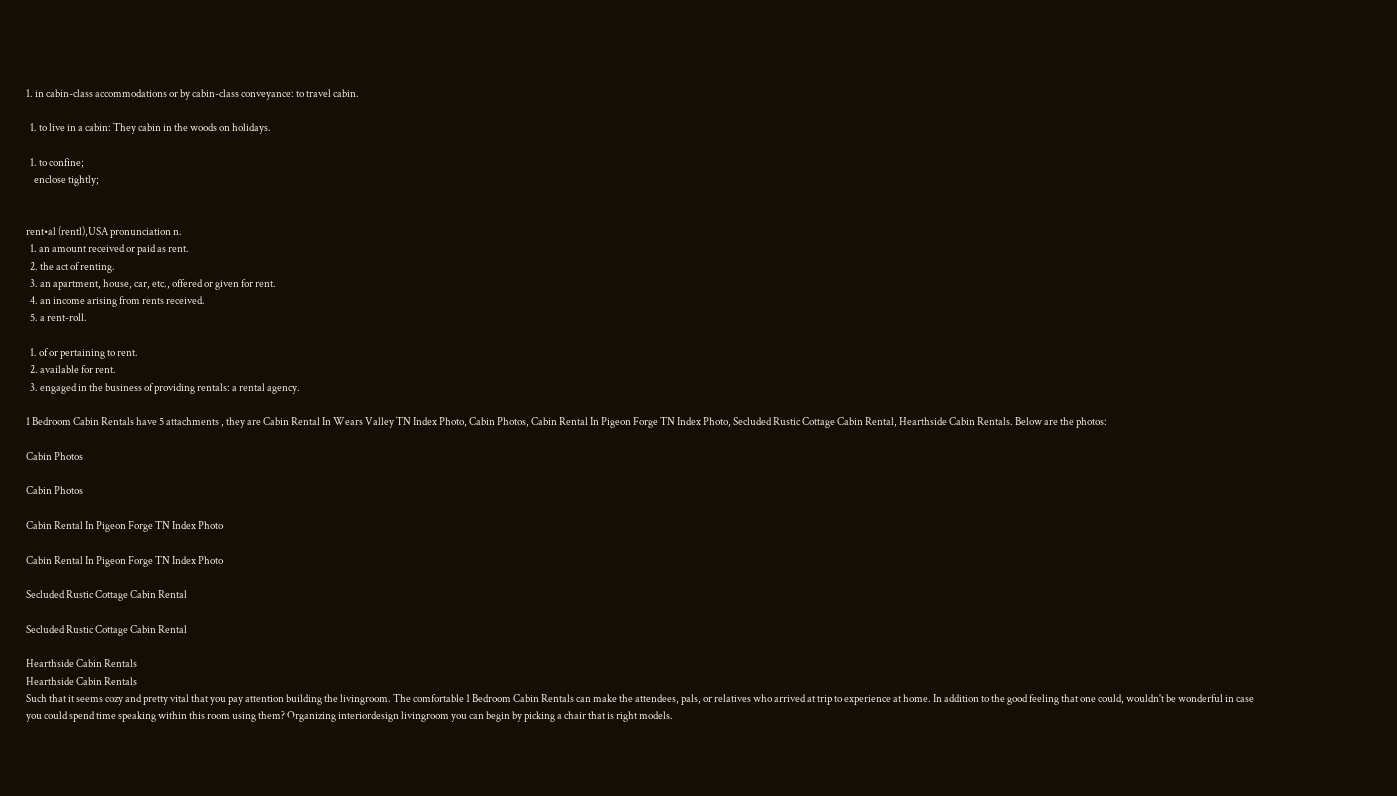1. in cabin-class accommodations or by cabin-class conveyance: to travel cabin.

  1. to live in a cabin: They cabin in the woods on holidays.

  1. to confine;
    enclose tightly;


rent•al (rentl),USA pronunciation n.
  1. an amount received or paid as rent.
  2. the act of renting.
  3. an apartment, house, car, etc., offered or given for rent.
  4. an income arising from rents received.
  5. a rent-roll.

  1. of or pertaining to rent.
  2. available for rent.
  3. engaged in the business of providing rentals: a rental agency.

1 Bedroom Cabin Rentals have 5 attachments , they are Cabin Rental In Wears Valley TN Index Photo, Cabin Photos, Cabin Rental In Pigeon Forge TN Index Photo, Secluded Rustic Cottage Cabin Rental, Hearthside Cabin Rentals. Below are the photos:

Cabin Photos

Cabin Photos

Cabin Rental In Pigeon Forge TN Index Photo

Cabin Rental In Pigeon Forge TN Index Photo

Secluded Rustic Cottage Cabin Rental

Secluded Rustic Cottage Cabin Rental

Hearthside Cabin Rentals
Hearthside Cabin Rentals
Such that it seems cozy and pretty vital that you pay attention building the livingroom. The comfortable 1 Bedroom Cabin Rentals can make the attendees, pals, or relatives who arrived at trip to experience at home. In addition to the good feeling that one could, wouldn't be wonderful in case you could spend time speaking within this room using them? Organizing interiordesign livingroom you can begin by picking a chair that is right models.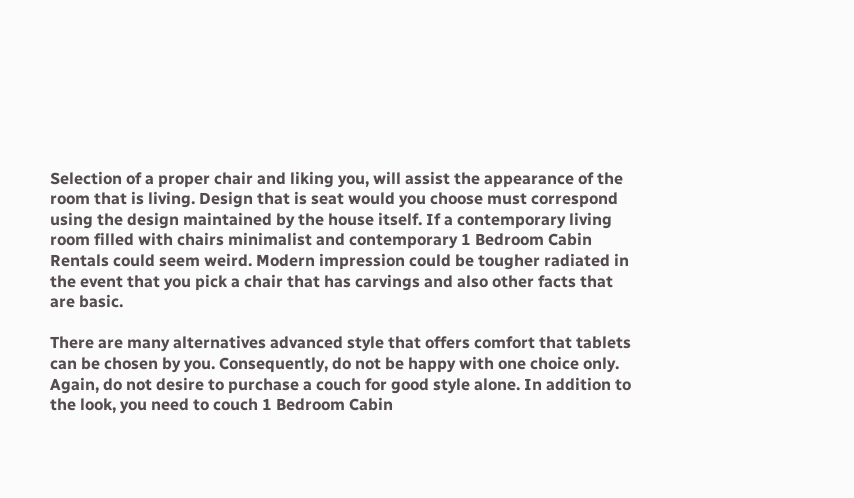Selection of a proper chair and liking you, will assist the appearance of the room that is living. Design that is seat would you choose must correspond using the design maintained by the house itself. If a contemporary living room filled with chairs minimalist and contemporary 1 Bedroom Cabin Rentals could seem weird. Modern impression could be tougher radiated in the event that you pick a chair that has carvings and also other facts that are basic.

There are many alternatives advanced style that offers comfort that tablets can be chosen by you. Consequently, do not be happy with one choice only. Again, do not desire to purchase a couch for good style alone. In addition to the look, you need to couch 1 Bedroom Cabin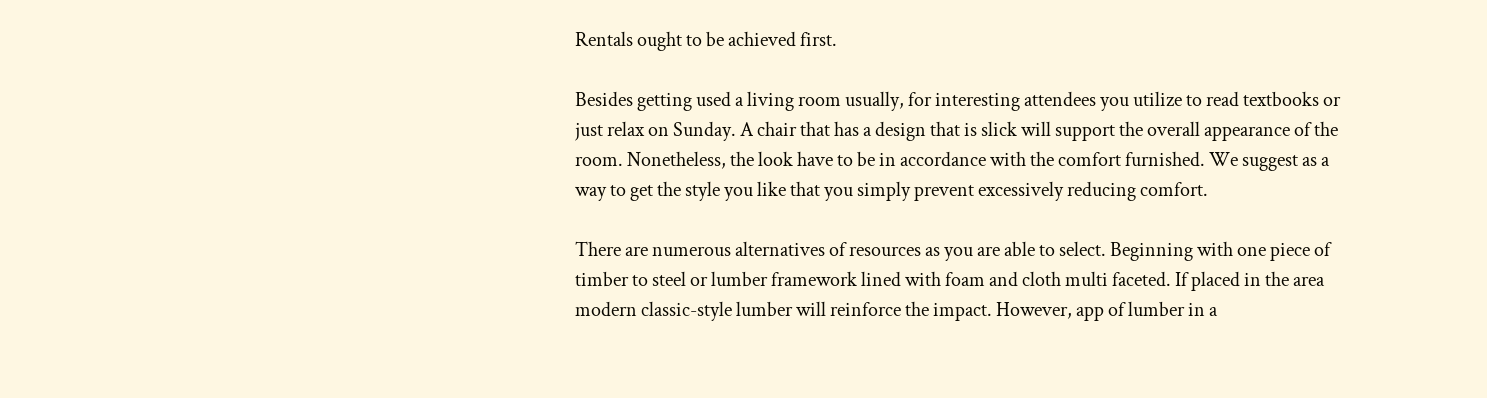Rentals ought to be achieved first.

Besides getting used a living room usually, for interesting attendees you utilize to read textbooks or just relax on Sunday. A chair that has a design that is slick will support the overall appearance of the room. Nonetheless, the look have to be in accordance with the comfort furnished. We suggest as a way to get the style you like that you simply prevent excessively reducing comfort.

There are numerous alternatives of resources as you are able to select. Beginning with one piece of timber to steel or lumber framework lined with foam and cloth multi faceted. If placed in the area modern classic-style lumber will reinforce the impact. However, app of lumber in a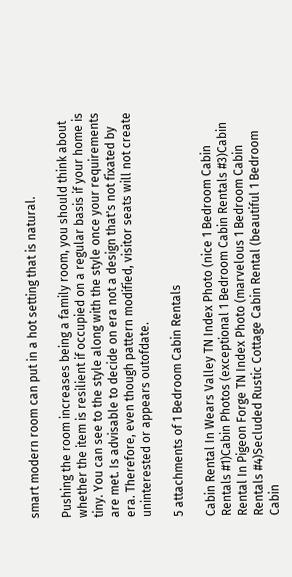smart modern room can put in a hot setting that is natural.

Pushing the room increases being a family room, you should think about whether the item is resilient if occupied on a regular basis if your home is tiny. You can see to the style along with the style once your requirements are met. Is advisable to decide on era not a design that's not fixated by era. Therefore, even though pattern modified, visitor seats will not create uninterested or appears outofdate.

5 attachments of 1 Bedroom Cabin Rentals

Cabin Rental In Wears Valley TN Index Photo (nice 1 Bedroom Cabin Rentals #1)Cabin Photos (exceptional 1 Bedroom Cabin Rentals #3)Cabin Rental In Pigeon Forge TN Index Photo (marvelous 1 Bedroom Cabin Rentals #4)Secluded Rustic Cottage Cabin Rental (beautiful 1 Bedroom Cabin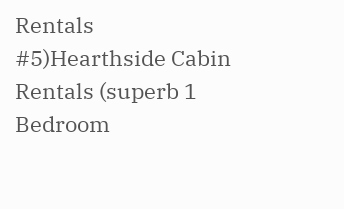Rentals #5)Hearthside Cabin Rentals (superb 1 Bedroom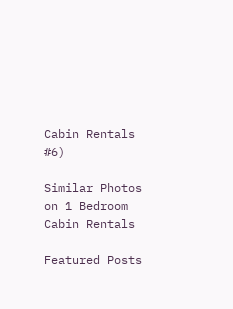Cabin Rentals #6)

Similar Photos on 1 Bedroom Cabin Rentals

Featured Posts